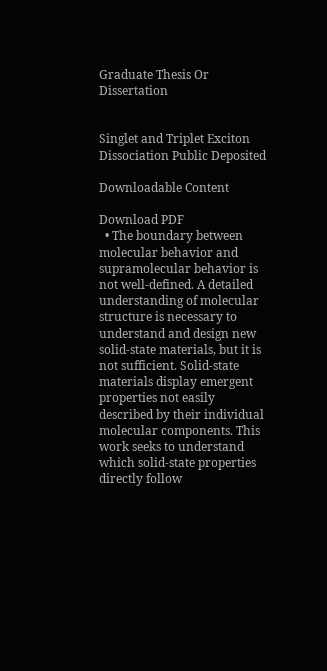Graduate Thesis Or Dissertation


Singlet and Triplet Exciton Dissociation Public Deposited

Downloadable Content

Download PDF
  • The boundary between molecular behavior and supramolecular behavior is not well-defined. A detailed understanding of molecular structure is necessary to understand and design new solid-state materials, but it is not sufficient. Solid-state materials display emergent properties not easily described by their individual molecular components. This work seeks to understand which solid-state properties directly follow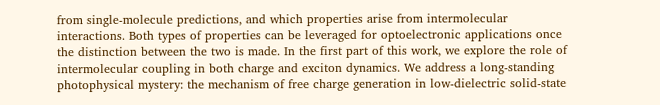from single-molecule predictions, and which properties arise from intermolecular interactions. Both types of properties can be leveraged for optoelectronic applications once the distinction between the two is made. In the first part of this work, we explore the role of intermolecular coupling in both charge and exciton dynamics. We address a long-standing photophysical mystery: the mechanism of free charge generation in low-dielectric solid-state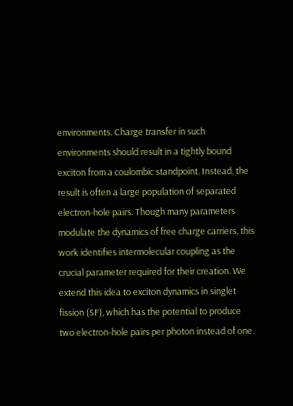environments. Charge transfer in such environments should result in a tightly bound exciton from a coulombic standpoint. Instead, the result is often a large population of separated electron-hole pairs. Though many parameters modulate the dynamics of free charge carriers, this work identifies intermolecular coupling as the crucial parameter required for their creation. We extend this idea to exciton dynamics in singlet fission (SF), which has the potential to produce two electron-hole pairs per photon instead of one.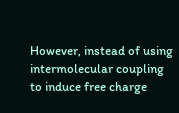However, instead of using intermolecular coupling to induce free charge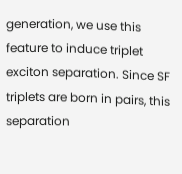generation, we use this feature to induce triplet exciton separation. Since SF triplets are born in pairs, this separation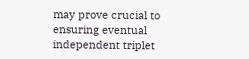may prove crucial to ensuring eventual independent triplet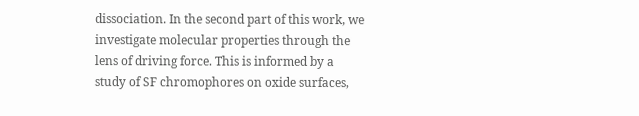dissociation. In the second part of this work, we investigate molecular properties through the lens of driving force. This is informed by a study of SF chromophores on oxide surfaces,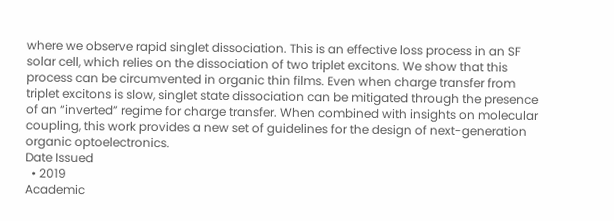where we observe rapid singlet dissociation. This is an effective loss process in an SF solar cell, which relies on the dissociation of two triplet excitons. We show that this process can be circumvented in organic thin films. Even when charge transfer from triplet excitons is slow, singlet state dissociation can be mitigated through the presence of an “inverted” regime for charge transfer. When combined with insights on molecular coupling, this work provides a new set of guidelines for the design of next-generation organic optoelectronics.
Date Issued
  • 2019
Academic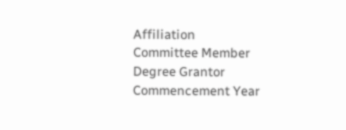Affiliation
Committee Member
Degree Grantor
Commencement Year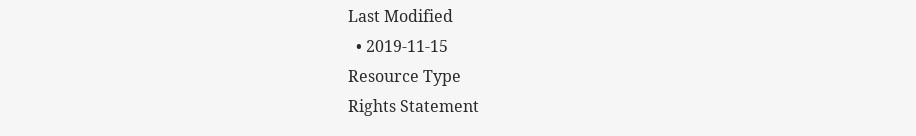Last Modified
  • 2019-11-15
Resource Type
Rights Statement